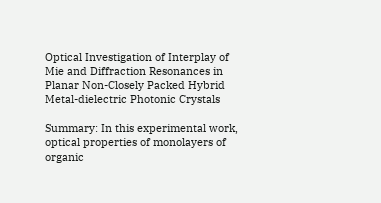Optical Investigation of Interplay of Mie and Diffraction Resonances in Planar Non-Closely Packed Hybrid Metal-dielectric Photonic Crystals

Summary: In this experimental work, optical properties of monolayers of organic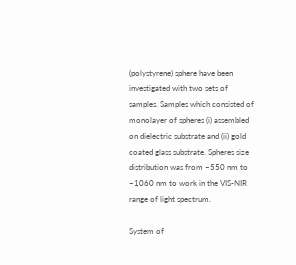(polystyrene) sphere have been investigated with two sets of samples. Samples which consisted of monolayer of spheres (i) assembled on dielectric substrate and (ii) gold coated glass substrate. Spheres size distribution was from ~550 nm to ~1060 nm to work in the VIS-NIR range of light spectrum.

System of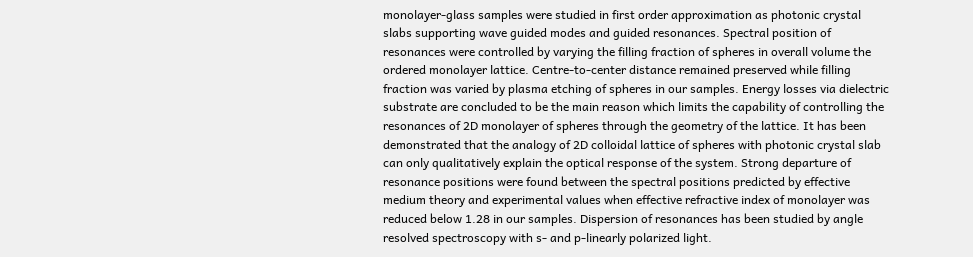monolayer-glass samples were studied in first order approximation as photonic crystal slabs supporting wave guided modes and guided resonances. Spectral position of resonances were controlled by varying the filling fraction of spheres in overall volume the ordered monolayer lattice. Centre-to-center distance remained preserved while filling fraction was varied by plasma etching of spheres in our samples. Energy losses via dielectric substrate are concluded to be the main reason which limits the capability of controlling the resonances of 2D monolayer of spheres through the geometry of the lattice. It has been demonstrated that the analogy of 2D colloidal lattice of spheres with photonic crystal slab can only qualitatively explain the optical response of the system. Strong departure of resonance positions were found between the spectral positions predicted by effective medium theory and experimental values when effective refractive index of monolayer was reduced below 1.28 in our samples. Dispersion of resonances has been studied by angle resolved spectroscopy with s- and p-linearly polarized light.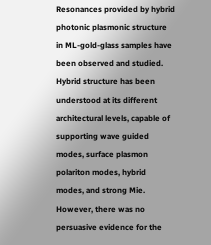Resonances provided by hybrid photonic plasmonic structure in ML-gold-glass samples have been observed and studied. Hybrid structure has been understood at its different architectural levels, capable of supporting wave guided modes, surface plasmon polariton modes, hybrid modes, and strong Mie. However, there was no persuasive evidence for the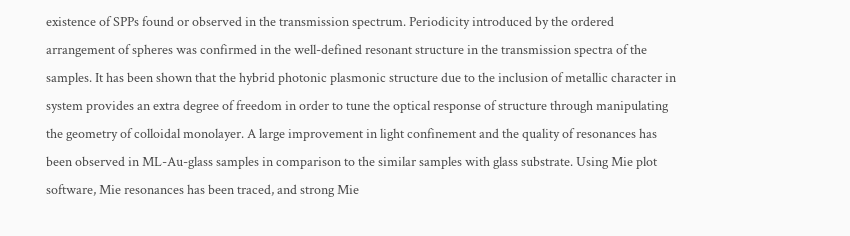existence of SPPs found or observed in the transmission spectrum. Periodicity introduced by the ordered arrangement of spheres was confirmed in the well-defined resonant structure in the transmission spectra of the samples. It has been shown that the hybrid photonic plasmonic structure due to the inclusion of metallic character in system provides an extra degree of freedom in order to tune the optical response of structure through manipulating the geometry of colloidal monolayer. A large improvement in light confinement and the quality of resonances has been observed in ML-Au-glass samples in comparison to the similar samples with glass substrate. Using Mie plot software, Mie resonances has been traced, and strong Mie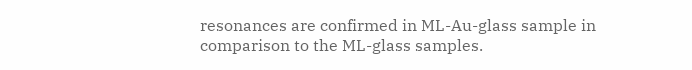resonances are confirmed in ML-Au-glass sample in comparison to the ML-glass samples.